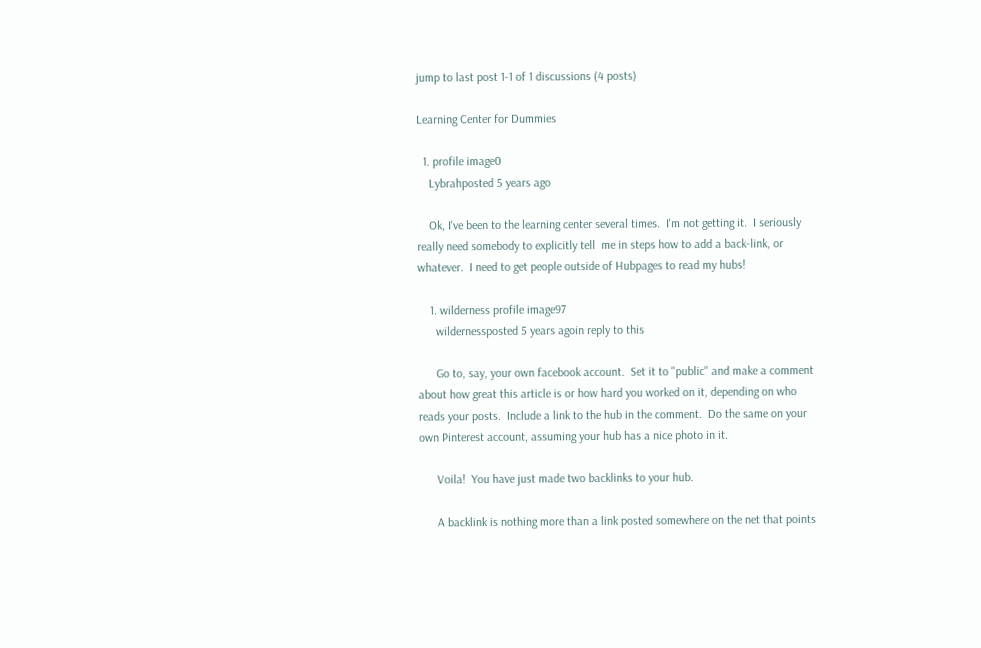jump to last post 1-1 of 1 discussions (4 posts)

Learning Center for Dummies

  1. profile image0
    Lybrahposted 5 years ago

    Ok, I've been to the learning center several times.  I'm not getting it.  I seriously really need somebody to explicitly tell  me in steps how to add a back-link, or whatever.  I need to get people outside of Hubpages to read my hubs!

    1. wilderness profile image97
      wildernessposted 5 years agoin reply to this

      Go to, say, your own facebook account.  Set it to "public" and make a comment about how great this article is or how hard you worked on it, depending on who reads your posts.  Include a link to the hub in the comment.  Do the same on your own Pinterest account, assuming your hub has a nice photo in it.

      Voila!  You have just made two backlinks to your hub.

      A backlink is nothing more than a link posted somewhere on the net that points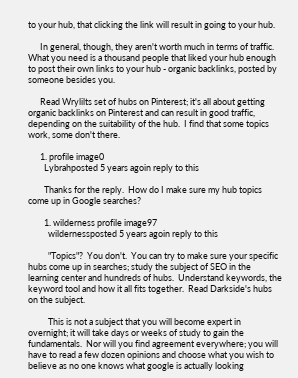to your hub, that clicking the link will result in going to your hub.

      In general, though, they aren't worth much in terms of traffic.  What you need is a thousand people that liked your hub enough to post their own links to your hub - organic backlinks, posted by someone besides you.

      Read Wrylilts set of hubs on Pinterest; it's all about getting organic backlinks on Pinterest and can result in good traffic, depending on the suitability of the hub.  I find that some topics work, some don't there.

      1. profile image0
        Lybrahposted 5 years agoin reply to this

        Thanks for the reply.  How do I make sure my hub topics come up in Google searches?

        1. wilderness profile image97
          wildernessposted 5 years agoin reply to this

          "Topics"?  You don't.  You can try to make sure your specific hubs come up in searches; study the subject of SEO in the learning center and hundreds of hubs.  Understand keywords, the keyword tool and how it all fits together.  Read Darkside's hubs on the subject.

          This is not a subject that you will become expert in overnight; it will take days or weeks of study to gain the fundamentals.  Nor will you find agreement everywhere; you will have to read a few dozen opinions and choose what you wish to believe as no one knows what google is actually looking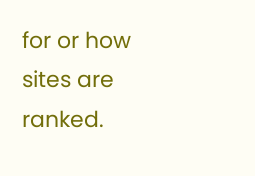for or how sites are ranked.